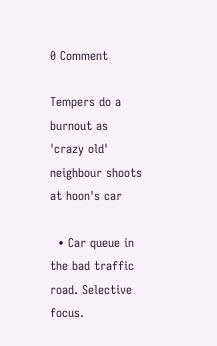0 Comment

Tempers do a burnout as 'crazy old' neighbour shoots at hoon's car

  • Car queue in the bad traffic road. Selective focus.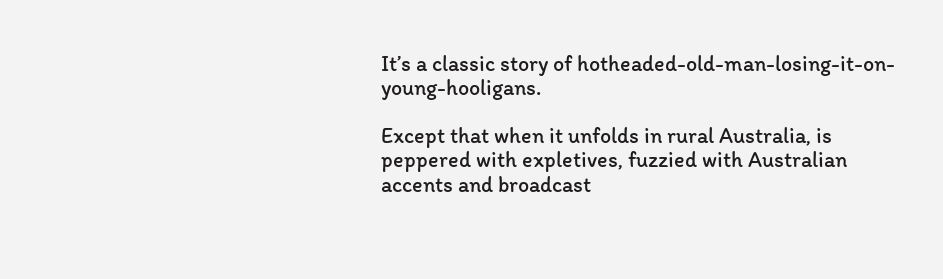It’s a classic story of hotheaded-old-man-losing-it-on-young-hooligans.

Except that when it unfolds in rural Australia, is peppered with expletives, fuzzied with Australian accents and broadcast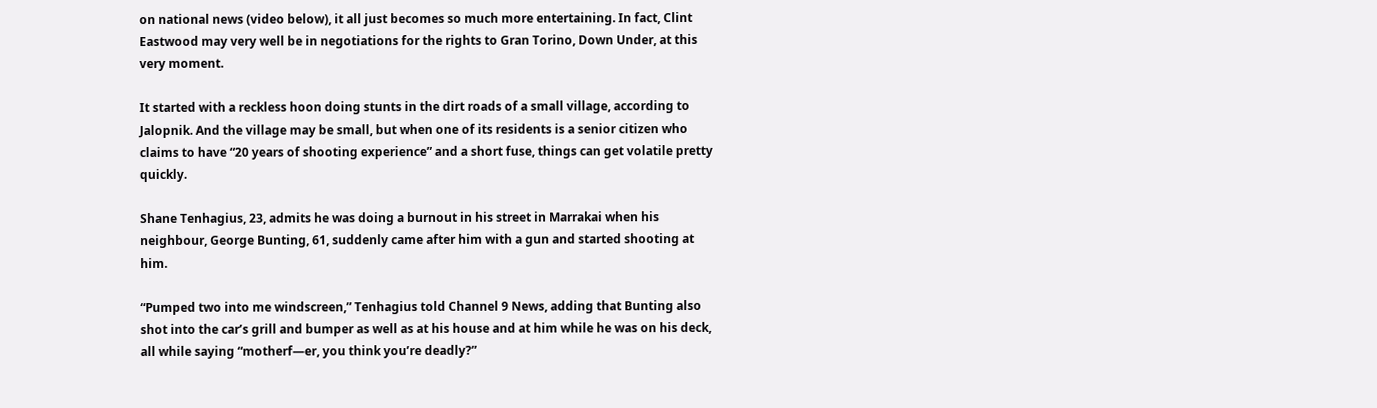on national news (video below), it all just becomes so much more entertaining. In fact, Clint Eastwood may very well be in negotiations for the rights to Gran Torino, Down Under, at this very moment.

It started with a reckless hoon doing stunts in the dirt roads of a small village, according to Jalopnik. And the village may be small, but when one of its residents is a senior citizen who claims to have “20 years of shooting experience” and a short fuse, things can get volatile pretty quickly.

Shane Tenhagius, 23, admits he was doing a burnout in his street in Marrakai when his neighbour, George Bunting, 61, suddenly came after him with a gun and started shooting at him.

“Pumped two into me windscreen,” Tenhagius told Channel 9 News, adding that Bunting also shot into the car’s grill and bumper as well as at his house and at him while he was on his deck, all while saying “motherf—er, you think you’re deadly?”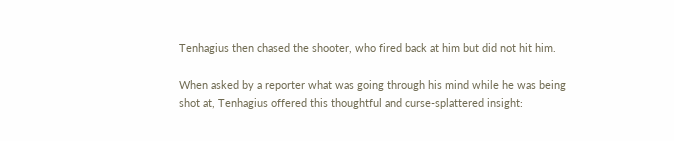Tenhagius then chased the shooter, who fired back at him but did not hit him.

When asked by a reporter what was going through his mind while he was being shot at, Tenhagius offered this thoughtful and curse-splattered insight: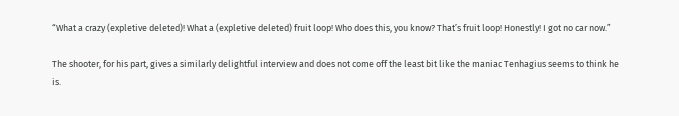“What a crazy (expletive deleted)! What a (expletive deleted) fruit loop! Who does this, you know? That’s fruit loop! Honestly! I got no car now.”

The shooter, for his part, gives a similarly delightful interview and does not come off the least bit like the maniac Tenhagius seems to think he is.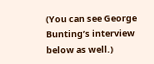(You can see George Bunting’s interview below as well.)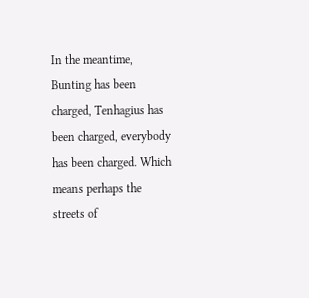In the meantime, Bunting has been charged, Tenhagius has been charged, everybody has been charged. Which means perhaps the streets of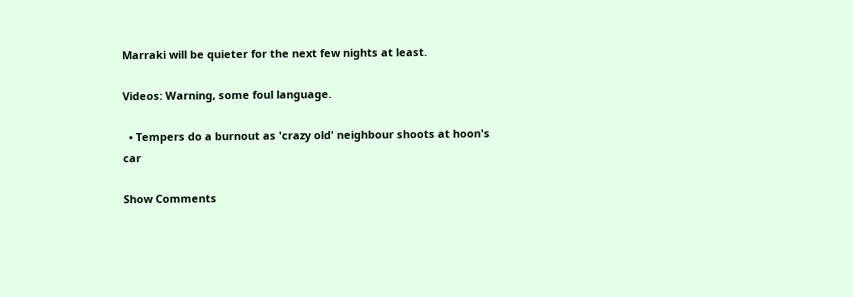Marraki will be quieter for the next few nights at least.

Videos: Warning, some foul language.

  • Tempers do a burnout as 'crazy old' neighbour shoots at hoon's car

Show Comments